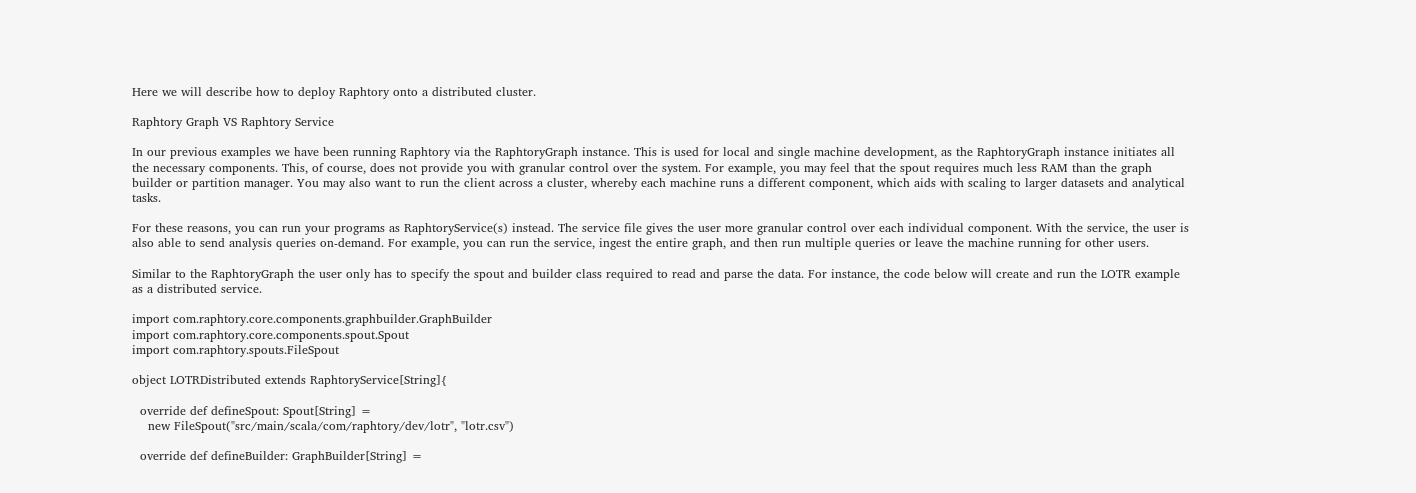Here we will describe how to deploy Raphtory onto a distributed cluster.

Raphtory Graph VS Raphtory Service

In our previous examples we have been running Raphtory via the RaphtoryGraph instance. This is used for local and single machine development, as the RaphtoryGraph instance initiates all the necessary components. This, of course, does not provide you with granular control over the system. For example, you may feel that the spout requires much less RAM than the graph builder or partition manager. You may also want to run the client across a cluster, whereby each machine runs a different component, which aids with scaling to larger datasets and analytical tasks.

For these reasons, you can run your programs as RaphtoryService(s) instead. The service file gives the user more granular control over each individual component. With the service, the user is also able to send analysis queries on-demand. For example, you can run the service, ingest the entire graph, and then run multiple queries or leave the machine running for other users.

Similar to the RaphtoryGraph the user only has to specify the spout and builder class required to read and parse the data. For instance, the code below will create and run the LOTR example as a distributed service.

import com.raphtory.core.components.graphbuilder.GraphBuilder
import com.raphtory.core.components.spout.Spout
import com.raphtory.spouts.FileSpout

object LOTRDistributed extends RaphtoryService[String]{

  override def defineSpout: Spout[String] =
    new FileSpout("src/main/scala/com/raphtory/dev/lotr", "lotr.csv")

  override def defineBuilder: GraphBuilder[String] =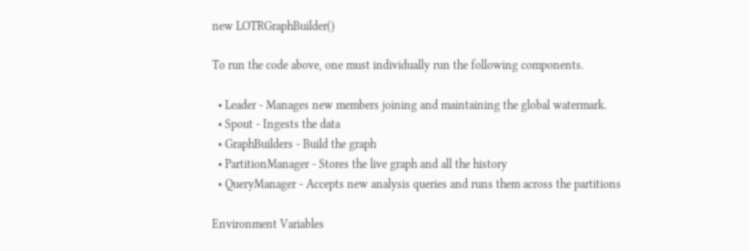new LOTRGraphBuilder()

To run the code above, one must individually run the following components.

  • Leader - Manages new members joining and maintaining the global watermark.
  • Spout - Ingests the data
  • GraphBuilders - Build the graph
  • PartitionManager - Stores the live graph and all the history
  • QueryManager - Accepts new analysis queries and runs them across the partitions

Environment Variables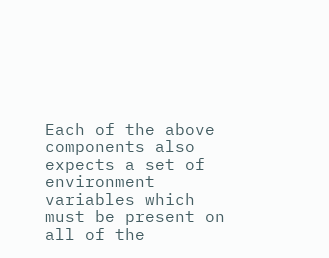Each of the above components also expects a set of environment variables which must be present on all of the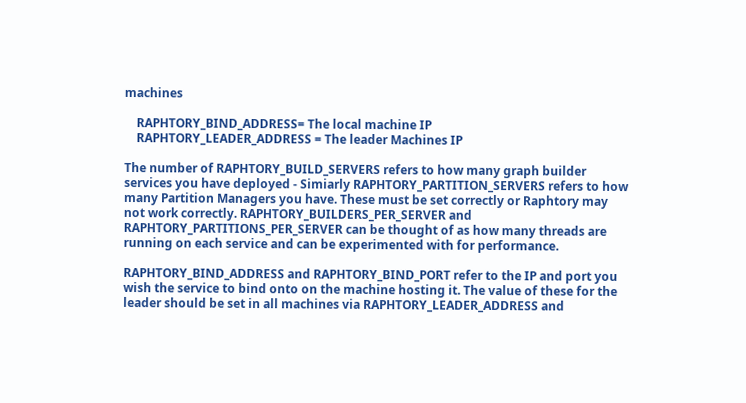machines

    RAPHTORY_BIND_ADDRESS= The local machine IP
    RAPHTORY_LEADER_ADDRESS = The leader Machines IP

The number of RAPHTORY_BUILD_SERVERS refers to how many graph builder services you have deployed - Simiarly RAPHTORY_PARTITION_SERVERS refers to how many Partition Managers you have. These must be set correctly or Raphtory may not work correctly. RAPHTORY_BUILDERS_PER_SERVER and RAPHTORY_PARTITIONS_PER_SERVER can be thought of as how many threads are running on each service and can be experimented with for performance.

RAPHTORY_BIND_ADDRESS and RAPHTORY_BIND_PORT refer to the IP and port you wish the service to bind onto on the machine hosting it. The value of these for the leader should be set in all machines via RAPHTORY_LEADER_ADDRESS and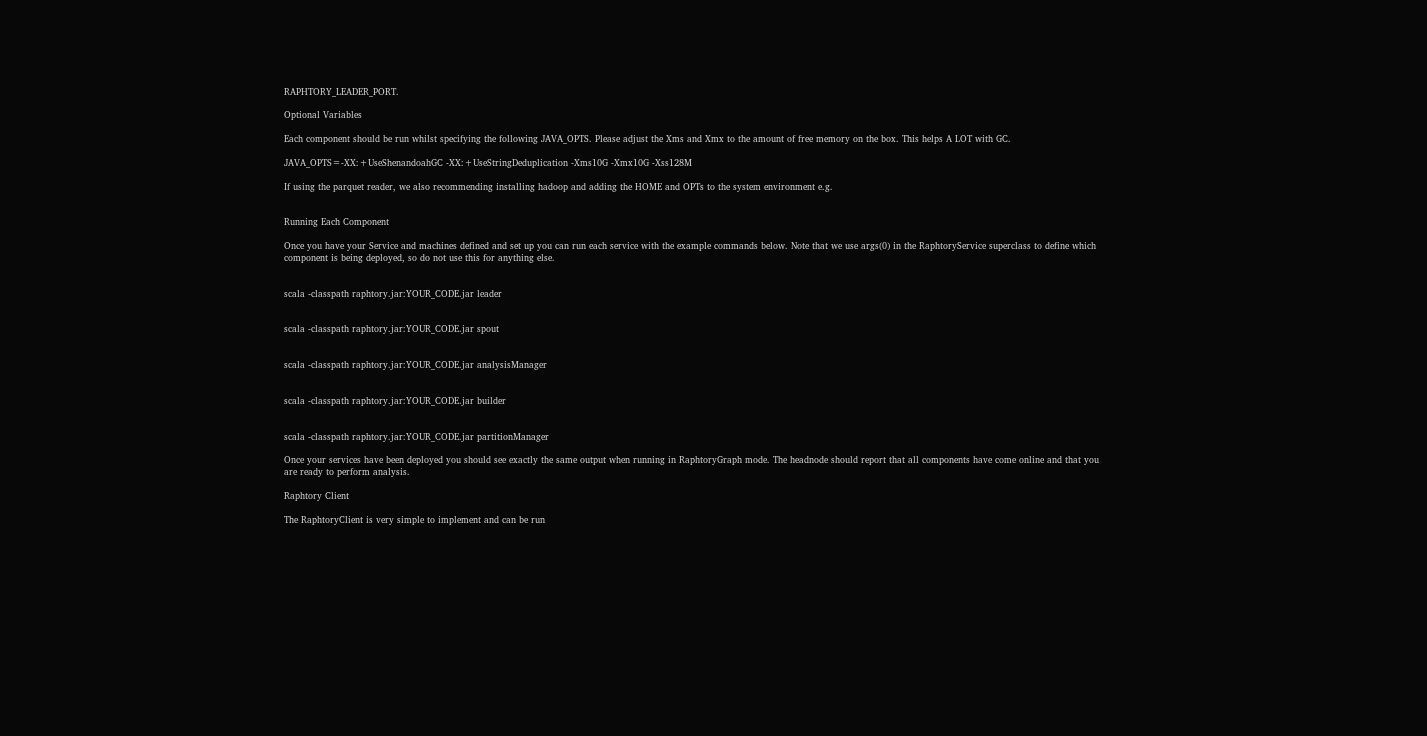RAPHTORY_LEADER_PORT.

Optional Variables

Each component should be run whilst specifying the following JAVA_OPTS. Please adjust the Xms and Xmx to the amount of free memory on the box. This helps A LOT with GC.

JAVA_OPTS=-XX:+UseShenandoahGC -XX:+UseStringDeduplication -Xms10G -Xmx10G -Xss128M

If using the parquet reader, we also recommending installing hadoop and adding the HOME and OPTs to the system environment e.g.


Running Each Component

Once you have your Service and machines defined and set up you can run each service with the example commands below. Note that we use args(0) in the RaphtoryService superclass to define which component is being deployed, so do not use this for anything else.


scala -classpath raphtory.jar:YOUR_CODE.jar leader


scala -classpath raphtory.jar:YOUR_CODE.jar spout


scala -classpath raphtory.jar:YOUR_CODE.jar analysisManager


scala -classpath raphtory.jar:YOUR_CODE.jar builder


scala -classpath raphtory.jar:YOUR_CODE.jar partitionManager

Once your services have been deployed you should see exactly the same output when running in RaphtoryGraph mode. The headnode should report that all components have come online and that you are ready to perform analysis.

Raphtory Client

The RaphtoryClient is very simple to implement and can be run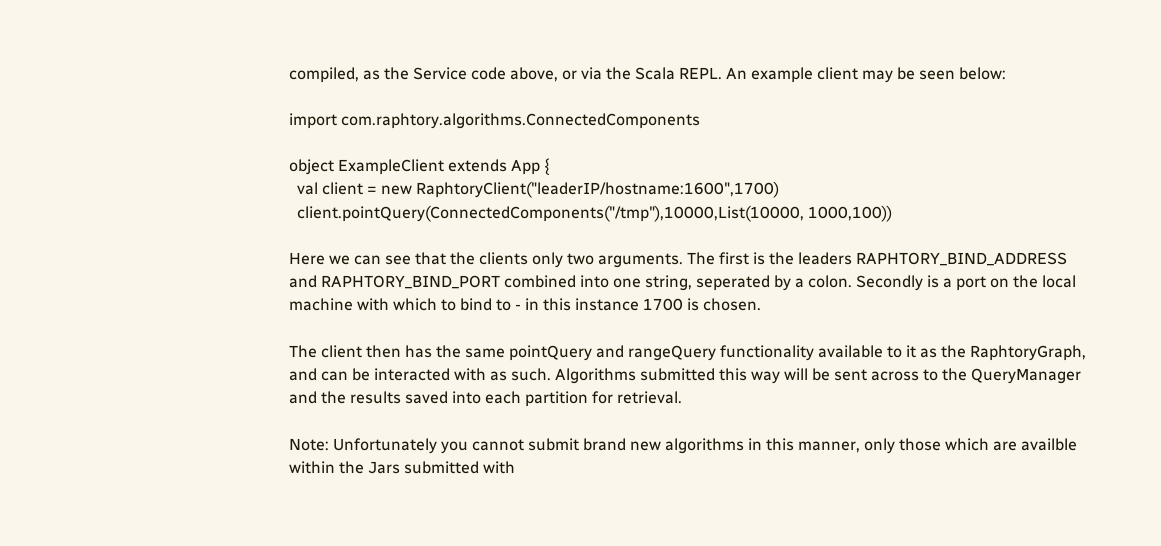compiled, as the Service code above, or via the Scala REPL. An example client may be seen below:

import com.raphtory.algorithms.ConnectedComponents

object ExampleClient extends App {
  val client = new RaphtoryClient("leaderIP/hostname:1600",1700)
  client.pointQuery(ConnectedComponents("/tmp"),10000,List(10000, 1000,100))

Here we can see that the clients only two arguments. The first is the leaders RAPHTORY_BIND_ADDRESS and RAPHTORY_BIND_PORT combined into one string, seperated by a colon. Secondly is a port on the local machine with which to bind to - in this instance 1700 is chosen.

The client then has the same pointQuery and rangeQuery functionality available to it as the RaphtoryGraph, and can be interacted with as such. Algorithms submitted this way will be sent across to the QueryManager and the results saved into each partition for retrieval.

Note: Unfortunately you cannot submit brand new algorithms in this manner, only those which are availble within the Jars submitted with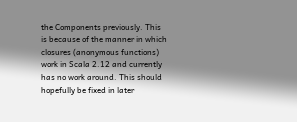the Components previously. This is because of the manner in which closures (anonymous functions) work in Scala 2.12 and currently has no work around. This should hopefully be fixed in later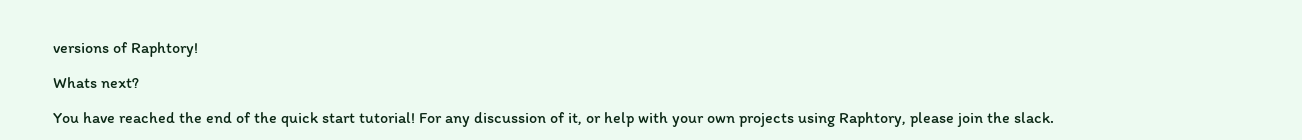versions of Raphtory!

Whats next?

You have reached the end of the quick start tutorial! For any discussion of it, or help with your own projects using Raphtory, please join the slack.